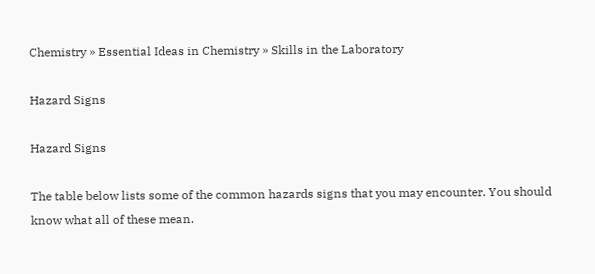Chemistry » Essential Ideas in Chemistry » Skills in the Laboratory

Hazard Signs

Hazard Signs

The table below lists some of the common hazards signs that you may encounter. You should know what all of these mean.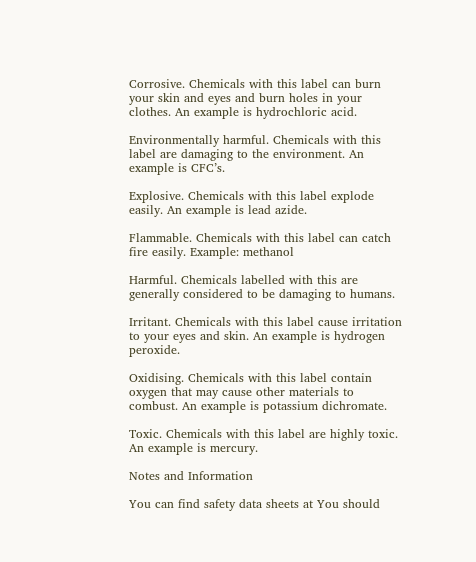Corrosive. Chemicals with this label can burn your skin and eyes and burn holes in your clothes. An example is hydrochloric acid.

Environmentally harmful. Chemicals with this label are damaging to the environment. An example is CFC’s.

Explosive. Chemicals with this label explode easily. An example is lead azide.

Flammable. Chemicals with this label can catch fire easily. Example: methanol

Harmful. Chemicals labelled with this are generally considered to be damaging to humans.

Irritant. Chemicals with this label cause irritation to your eyes and skin. An example is hydrogen peroxide.

Oxidising. Chemicals with this label contain oxygen that may cause other materials to combust. An example is potassium dichromate.

Toxic. Chemicals with this label are highly toxic. An example is mercury.

Notes and Information

You can find safety data sheets at You should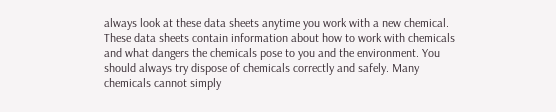always look at these data sheets anytime you work with a new chemical. These data sheets contain information about how to work with chemicals and what dangers the chemicals pose to you and the environment. You should always try dispose of chemicals correctly and safely. Many chemicals cannot simply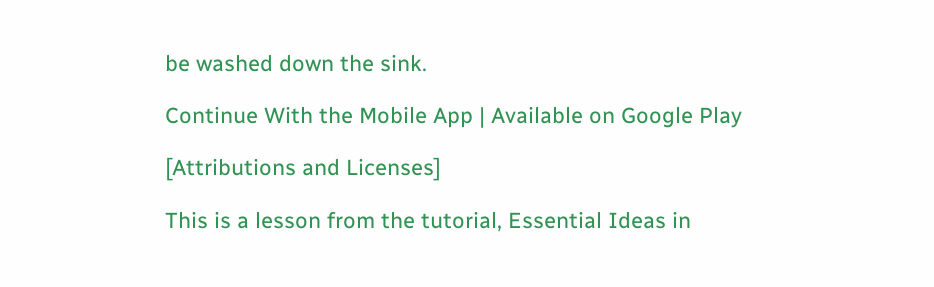be washed down the sink.

Continue With the Mobile App | Available on Google Play

[Attributions and Licenses]

This is a lesson from the tutorial, Essential Ideas in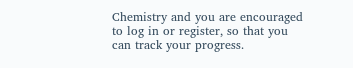Chemistry and you are encouraged to log in or register, so that you can track your progress.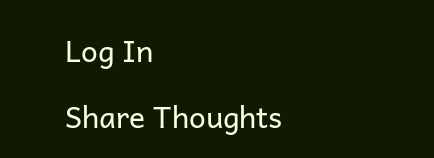Log In

Share Thoughts